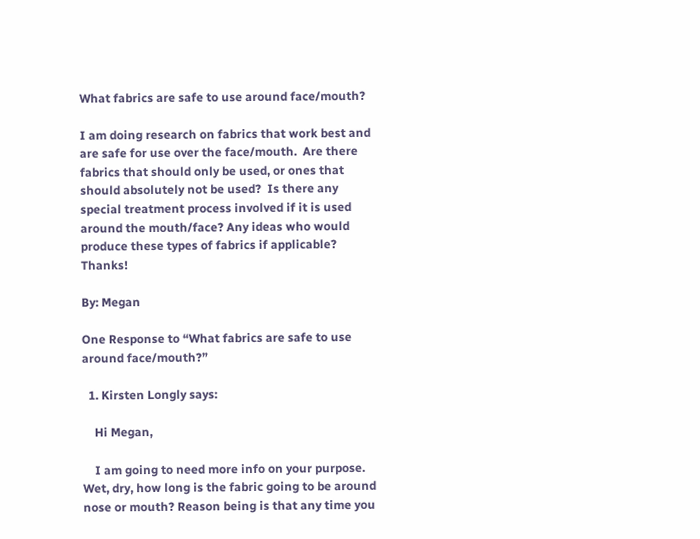What fabrics are safe to use around face/mouth?

I am doing research on fabrics that work best and are safe for use over the face/mouth.  Are there fabrics that should only be used, or ones that should absolutely not be used?  Is there any special treatment process involved if it is used around the mouth/face? Any ideas who would produce these types of fabrics if applicable?  Thanks!

By: Megan

One Response to “What fabrics are safe to use around face/mouth?”

  1. Kirsten Longly says:

    Hi Megan,

    I am going to need more info on your purpose. Wet, dry, how long is the fabric going to be around nose or mouth? Reason being is that any time you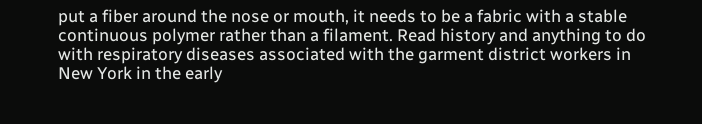put a fiber around the nose or mouth, it needs to be a fabric with a stable continuous polymer rather than a filament. Read history and anything to do with respiratory diseases associated with the garment district workers in New York in the early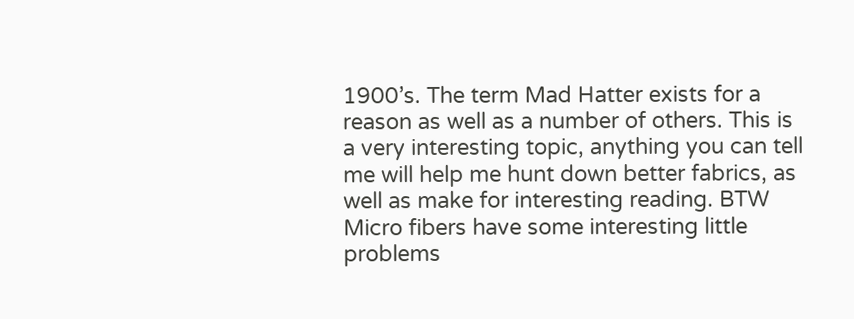1900’s. The term Mad Hatter exists for a reason as well as a number of others. This is a very interesting topic, anything you can tell me will help me hunt down better fabrics, as well as make for interesting reading. BTW Micro fibers have some interesting little problems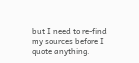but I need to re-find my sources before I quote anything.